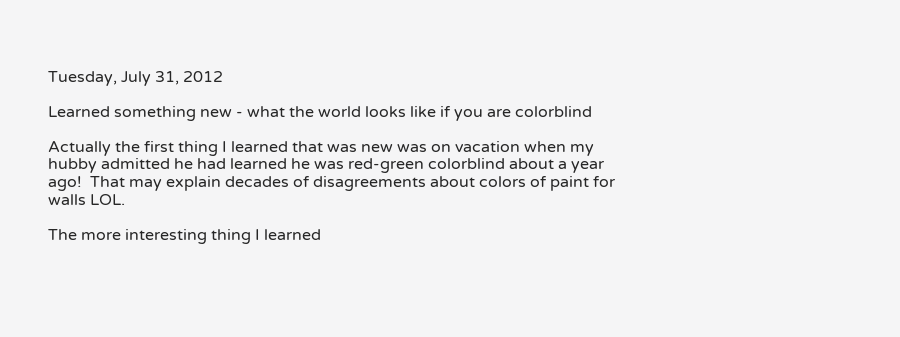Tuesday, July 31, 2012

Learned something new - what the world looks like if you are colorblind

Actually the first thing I learned that was new was on vacation when my hubby admitted he had learned he was red-green colorblind about a year ago!  That may explain decades of disagreements about colors of paint for walls LOL.

The more interesting thing I learned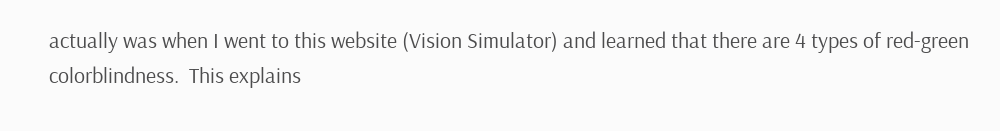actually was when I went to this website (Vision Simulator) and learned that there are 4 types of red-green colorblindness.  This explains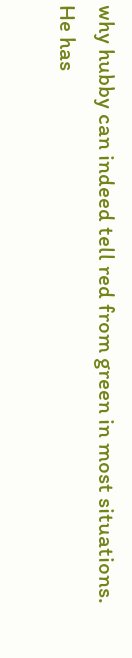why hubby can indeed tell red from green in most situations.  He has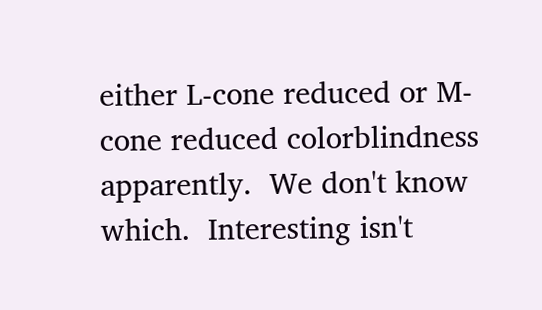either L-cone reduced or M-cone reduced colorblindness apparently.  We don't know which.  Interesting isn't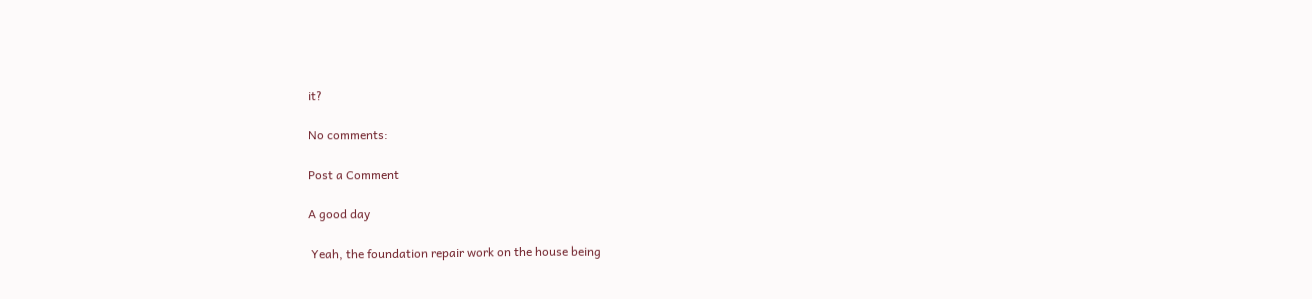it?

No comments:

Post a Comment

A good day

 Yeah, the foundation repair work on the house being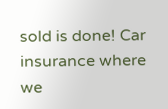sold is done! Car insurance where we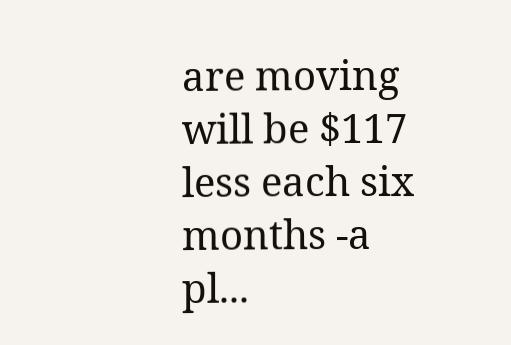are moving will be $117 less each six months -a pl...